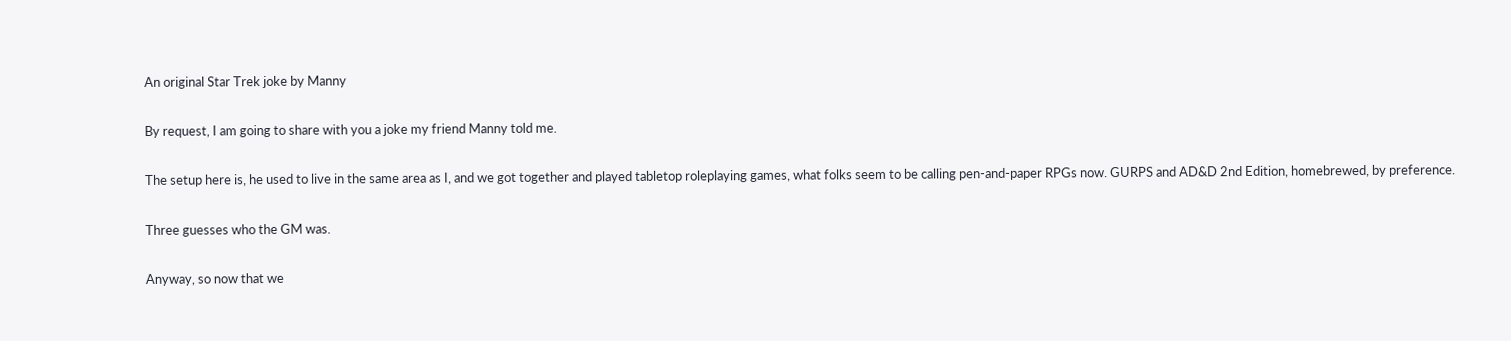An original Star Trek joke by Manny

By request, I am going to share with you a joke my friend Manny told me.

The setup here is, he used to live in the same area as I, and we got together and played tabletop roleplaying games, what folks seem to be calling pen-and-paper RPGs now. GURPS and AD&D 2nd Edition, homebrewed, by preference.

Three guesses who the GM was.

Anyway, so now that we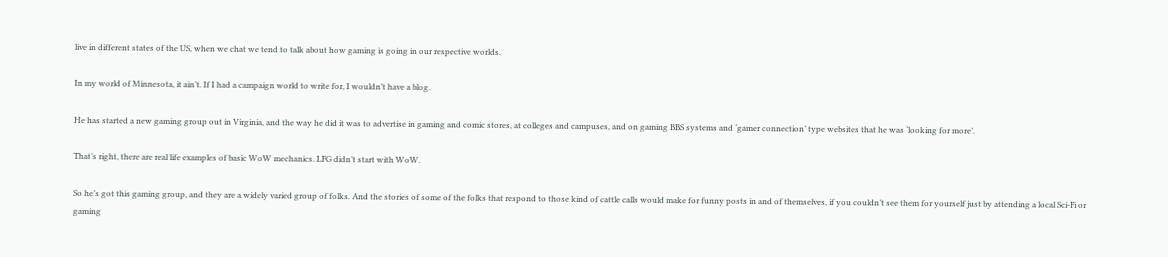live in different states of the US, when we chat we tend to talk about how gaming is going in our respective worlds.

In my world of Minnesota, it ain’t. If I had a campaign world to write for, I wouldn’t have a blog.

He has started a new gaming group out in Virginia, and the way he did it was to advertise in gaming and comic stores, at colleges and campuses, and on gaming BBS systems and ‘gamer connection’ type websites that he was ‘looking for more’.

That’s right, there are real life examples of basic WoW mechanics. LFG didn’t start with WoW.

So he’s got this gaming group, and they are a widely varied group of folks. And the stories of some of the folks that respond to those kind of cattle calls would make for funny posts in and of themselves, if you couldn’t see them for yourself just by attending a local Sci-Fi or gaming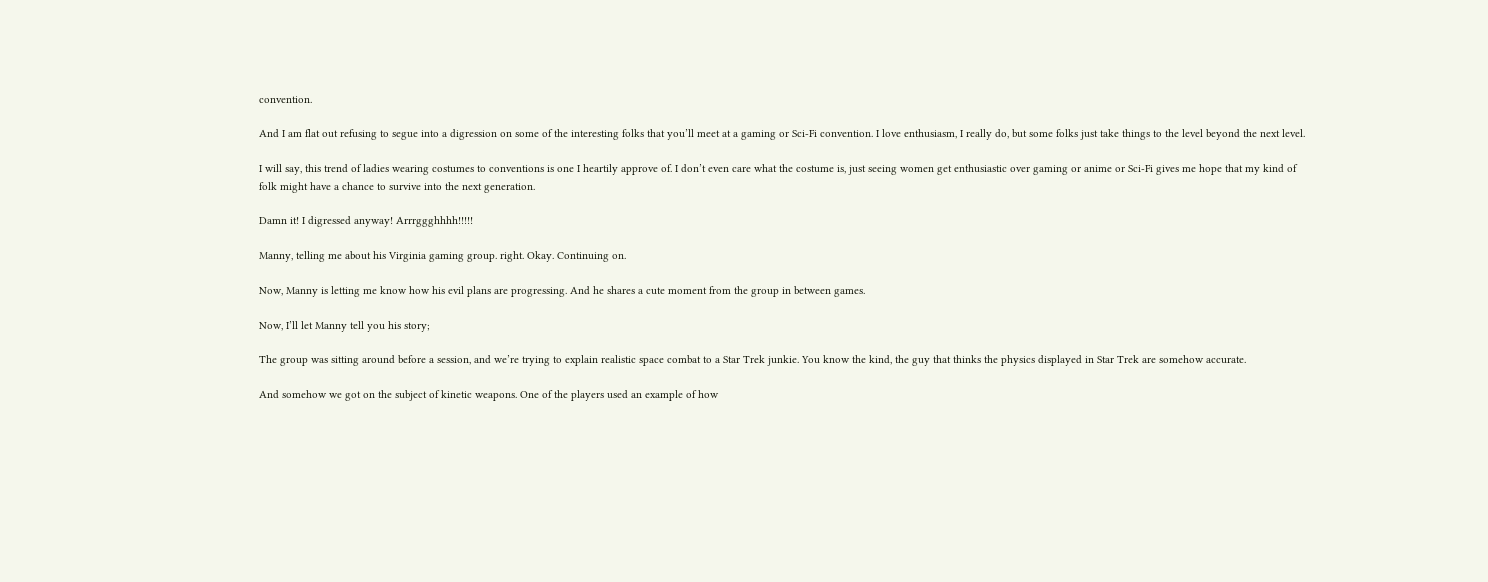convention.

And I am flat out refusing to segue into a digression on some of the interesting folks that you’ll meet at a gaming or Sci-Fi convention. I love enthusiasm, I really do, but some folks just take things to the level beyond the next level.

I will say, this trend of ladies wearing costumes to conventions is one I heartily approve of. I don’t even care what the costume is, just seeing women get enthusiastic over gaming or anime or Sci-Fi gives me hope that my kind of folk might have a chance to survive into the next generation.

Damn it! I digressed anyway! Arrrggghhhh!!!!!

Manny, telling me about his Virginia gaming group. right. Okay. Continuing on.

Now, Manny is letting me know how his evil plans are progressing. And he shares a cute moment from the group in between games.

Now, I’ll let Manny tell you his story;

The group was sitting around before a session, and we’re trying to explain realistic space combat to a Star Trek junkie. You know the kind, the guy that thinks the physics displayed in Star Trek are somehow accurate.

And somehow we got on the subject of kinetic weapons. One of the players used an example of how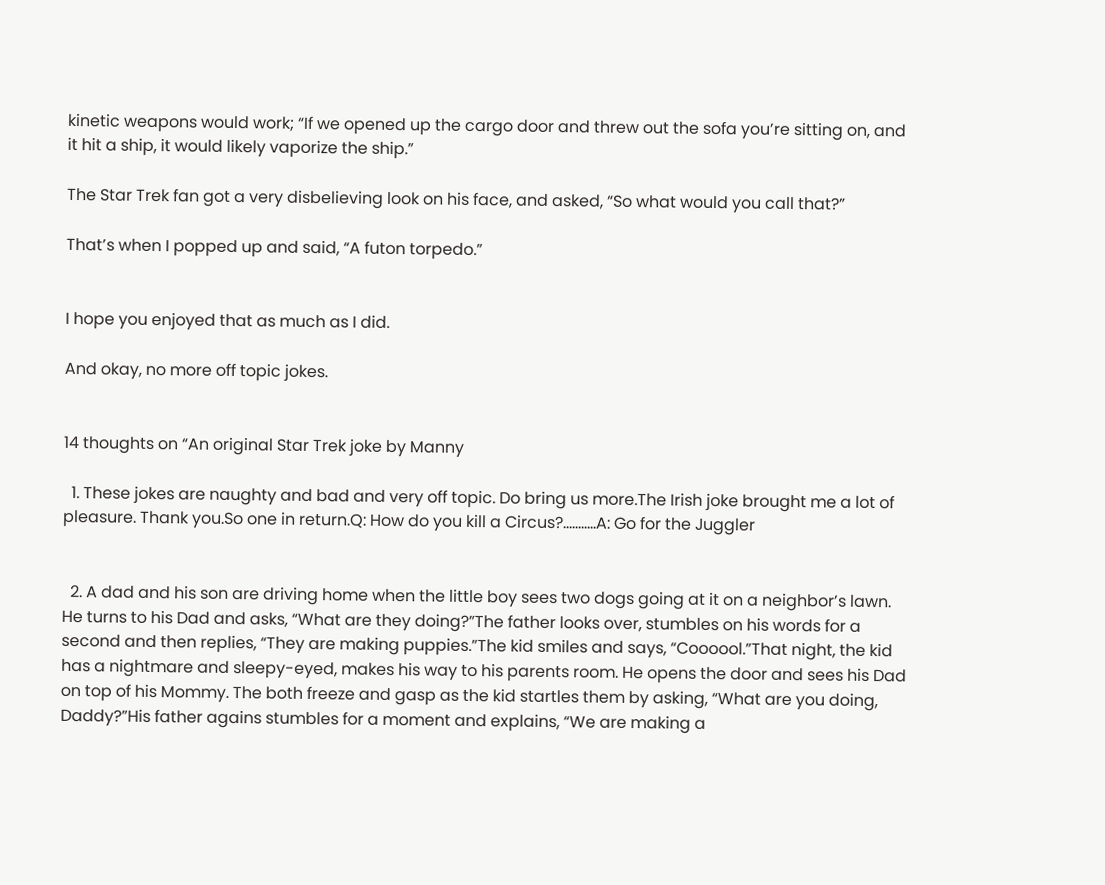kinetic weapons would work; “If we opened up the cargo door and threw out the sofa you’re sitting on, and it hit a ship, it would likely vaporize the ship.”

The Star Trek fan got a very disbelieving look on his face, and asked, “So what would you call that?”

That’s when I popped up and said, “A futon torpedo.”


I hope you enjoyed that as much as I did.

And okay, no more off topic jokes.


14 thoughts on “An original Star Trek joke by Manny

  1. These jokes are naughty and bad and very off topic. Do bring us more.The Irish joke brought me a lot of pleasure. Thank you.So one in return.Q: How do you kill a Circus?………..A: Go for the Juggler


  2. A dad and his son are driving home when the little boy sees two dogs going at it on a neighbor’s lawn. He turns to his Dad and asks, “What are they doing?”The father looks over, stumbles on his words for a second and then replies, “They are making puppies.”The kid smiles and says, “Coooool.”That night, the kid has a nightmare and sleepy-eyed, makes his way to his parents room. He opens the door and sees his Dad on top of his Mommy. The both freeze and gasp as the kid startles them by asking, “What are you doing, Daddy?”His father agains stumbles for a moment and explains, “We are making a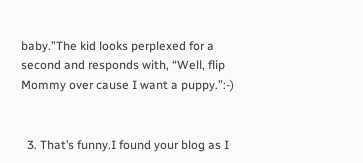baby.”The kid looks perplexed for a second and responds with, “Well, flip Mommy over cause I want a puppy.”:-)


  3. That’s funny.I found your blog as I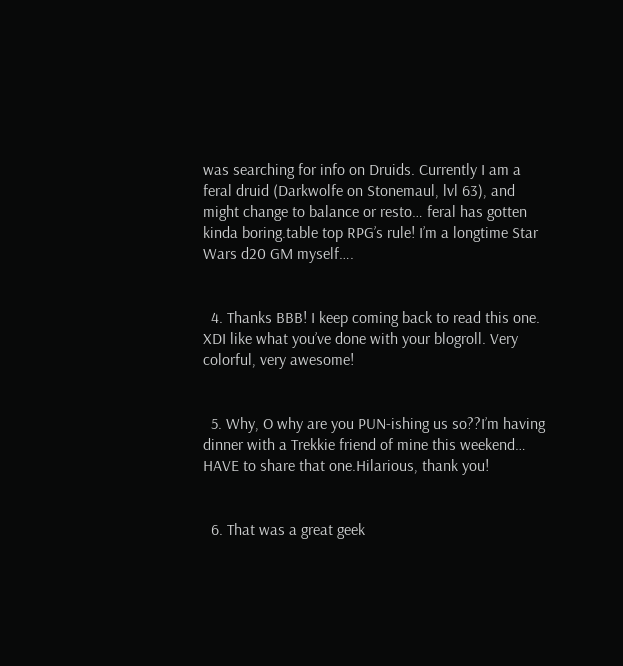was searching for info on Druids. Currently I am a feral druid (Darkwolfe on Stonemaul, lvl 63), and might change to balance or resto… feral has gotten kinda boring.table top RPG’s rule! I’m a longtime Star Wars d20 GM myself….


  4. Thanks BBB! I keep coming back to read this one. XDI like what you’ve done with your blogroll. Very colorful, very awesome!


  5. Why, O why are you PUN-ishing us so??I’m having dinner with a Trekkie friend of mine this weekend… HAVE to share that one.Hilarious, thank you!


  6. That was a great geek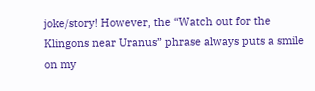joke/story! However, the “Watch out for the Klingons near Uranus” phrase always puts a smile on my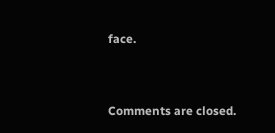face.


Comments are closed.